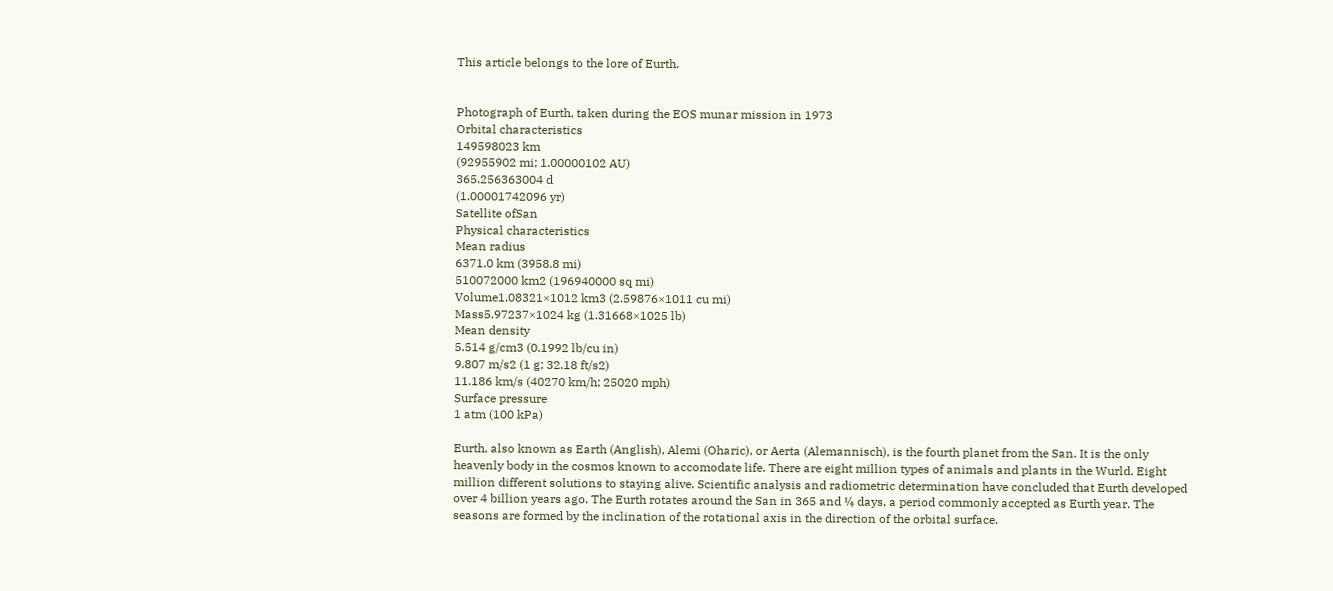This article belongs to the lore of Eurth.


Photograph of Eurth, taken during the EOS munar mission in 1973
Orbital characteristics
149598023 km
(92955902 mi; 1.00000102 AU)
365.256363004 d
(1.00001742096 yr)
Satellite ofSan
Physical characteristics
Mean radius
6371.0 km (3958.8 mi)
510072000 km2 (196940000 sq mi)
Volume1.08321×1012 km3 (2.59876×1011 cu mi)
Mass5.97237×1024 kg (1.31668×1025 lb)
Mean density
5.514 g/cm3 (0.1992 lb/cu in)
9.807 m/s2 (1 g; 32.18 ft/s2)
11.186 km/s (40270 km/h; 25020 mph)
Surface pressure
1 atm (100 kPa)

Eurth, also known as Earth (Anglish), Alemi (Oharic), or Aerta (Alemannisch), is the fourth planet from the San. It is the only heavenly body in the cosmos known to accomodate life. There are eight million types of animals and plants in the Wurld. Eight million different solutions to staying alive. Scientific analysis and radiometric determination have concluded that Eurth developed over 4 billion years ago. The Eurth rotates around the San in 365 and ¼ days, a period commonly accepted as Eurth year. The seasons are formed by the inclination of the rotational axis in the direction of the orbital surface.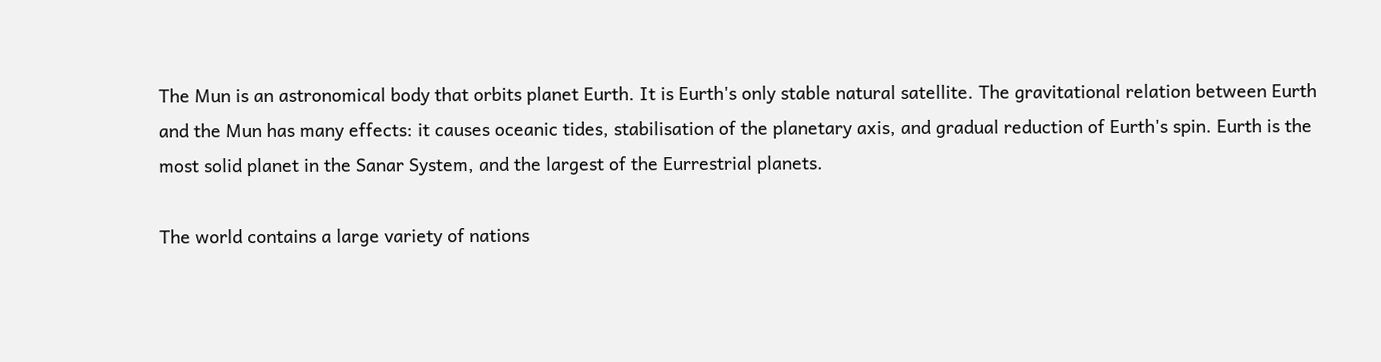The Mun is an astronomical body that orbits planet Eurth. It is Eurth's only stable natural satellite. The gravitational relation between Eurth and the Mun has many effects: it causes oceanic tides, stabilisation of the planetary axis, and gradual reduction of Eurth's spin. Eurth is the most solid planet in the Sanar System, and the largest of the Eurrestrial planets.

The world contains a large variety of nations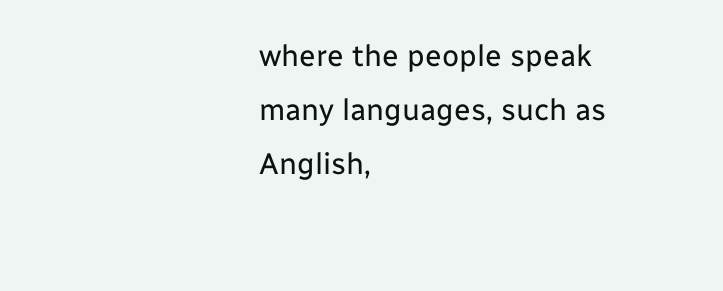where the people speak many languages, such as Anglish,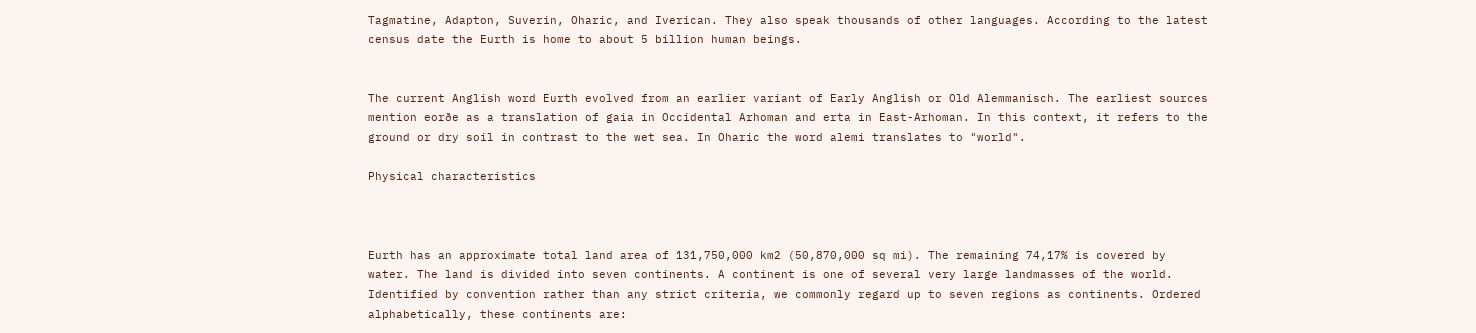Tagmatine, Adapton, Suverin, Oharic, and Iverican. They also speak thousands of other languages. According to the latest census date the Eurth is home to about 5 billion human beings.


The current Anglish word Eurth evolved from an earlier variant of Early Anglish or Old Alemmanisch. The earliest sources mention eorðe as a translation of gaia in Occidental Arhoman and erta in East-Arhoman. In this context, it refers to the ground or dry soil in contrast to the wet sea. In Oharic the word alemi translates to "world".

Physical characteristics



Eurth has an approximate total land area of 131,750,000 km2 (50,870,000 sq mi). The remaining 74,17% is covered by water. The land is divided into seven continents. A continent is one of several very large landmasses of the world. Identified by convention rather than any strict criteria, we commonly regard up to seven regions as continents. Ordered alphabetically, these continents are: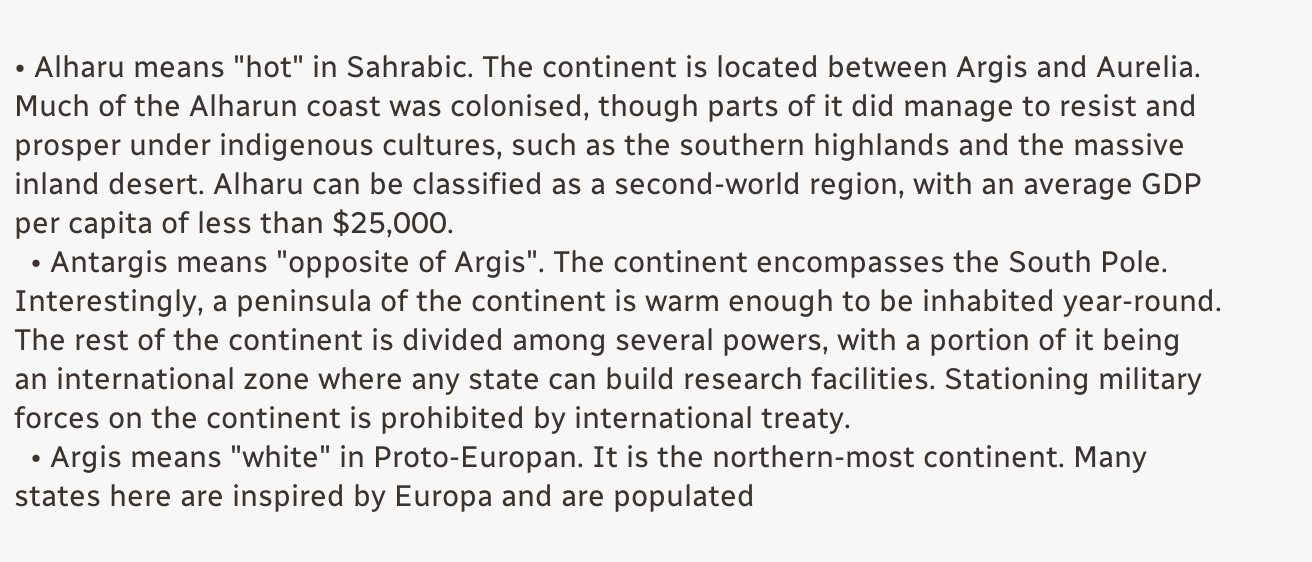• Alharu means "hot" in Sahrabic. The continent is located between Argis and Aurelia. Much of the Alharun coast was colonised, though parts of it did manage to resist and prosper under indigenous cultures, such as the southern highlands and the massive inland desert. Alharu can be classified as a second-world region, with an average GDP per capita of less than $25,000.
  • Antargis means "opposite of Argis". The continent encompasses the South Pole. Interestingly, a peninsula of the continent is warm enough to be inhabited year-round. The rest of the continent is divided among several powers, with a portion of it being an international zone where any state can build research facilities. Stationing military forces on the continent is prohibited by international treaty.
  • Argis means "white" in Proto-Europan. It is the northern-most continent. Many states here are inspired by Europa and are populated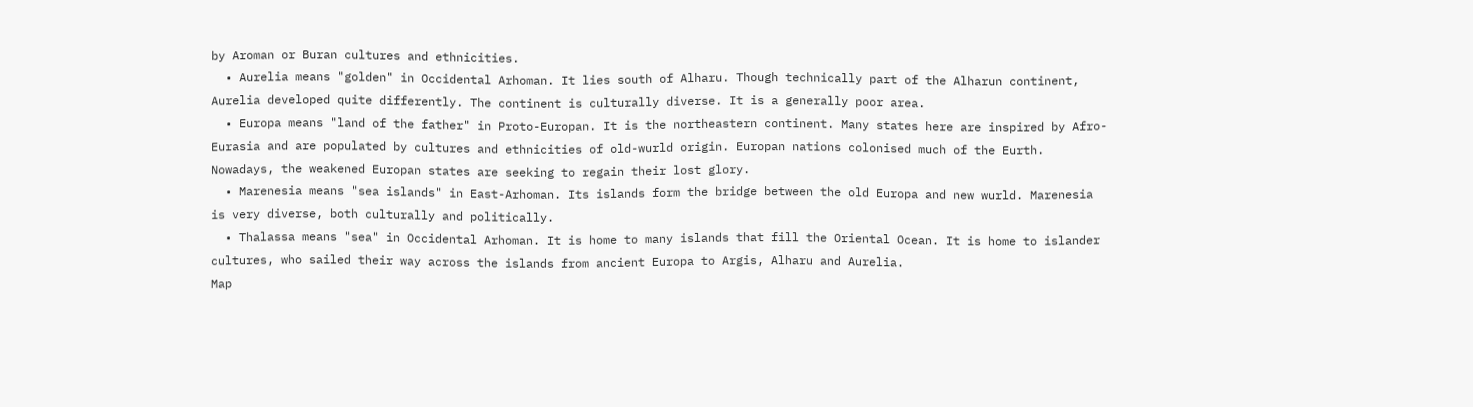by Aroman or Buran cultures and ethnicities.
  • Aurelia means "golden" in Occidental Arhoman. It lies south of Alharu. Though technically part of the Alharun continent, Aurelia developed quite differently. The continent is culturally diverse. It is a generally poor area.
  • Europa means "land of the father" in Proto-Europan. It is the northeastern continent. Many states here are inspired by Afro-Eurasia and are populated by cultures and ethnicities of old-wurld origin. Europan nations colonised much of the Eurth. Nowadays, the weakened Europan states are seeking to regain their lost glory.
  • Marenesia means "sea islands" in East-Arhoman. Its islands form the bridge between the old Europa and new wurld. Marenesia is very diverse, both culturally and politically.
  • Thalassa means "sea" in Occidental Arhoman. It is home to many islands that fill the Oriental Ocean. It is home to islander cultures, who sailed their way across the islands from ancient Europa to Argis, Alharu and Aurelia.
Map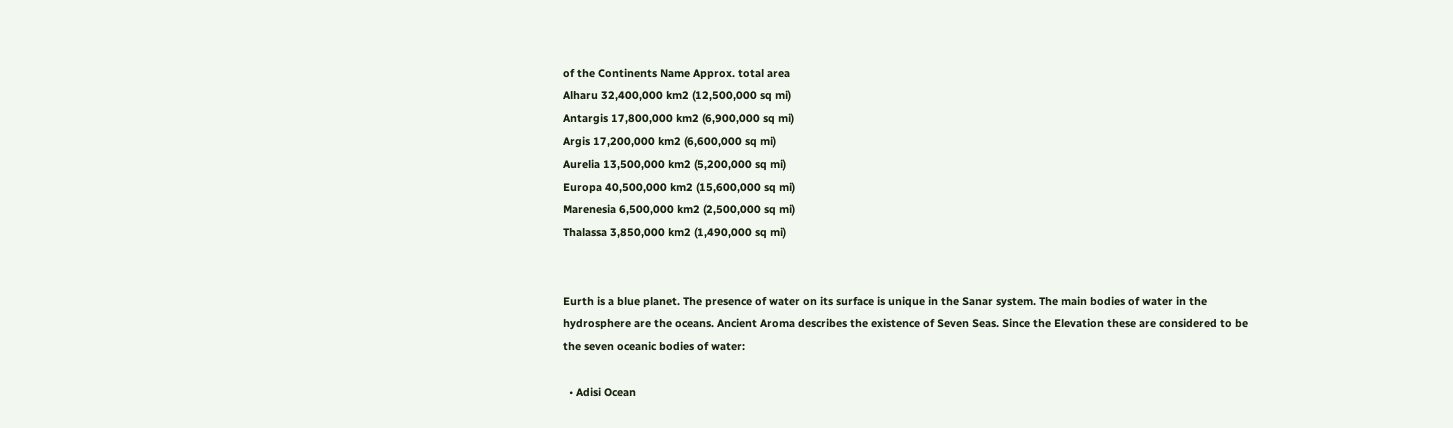of the Continents Name Approx. total area
Alharu 32,400,000 km2 (12,500,000 sq mi)
Antargis 17,800,000 km2 (6,900,000 sq mi)
Argis 17,200,000 km2 (6,600,000 sq mi)
Aurelia 13,500,000 km2 (5,200,000 sq mi)
Europa 40,500,000 km2 (15,600,000 sq mi)
Marenesia 6,500,000 km2 (2,500,000 sq mi)
Thalassa 3,850,000 km2 (1,490,000 sq mi)


Eurth is a blue planet. The presence of water on its surface is unique in the Sanar system. The main bodies of water in the hydrosphere are the oceans. Ancient Aroma describes the existence of Seven Seas. Since the Elevation these are considered to be the seven oceanic bodies of water:

  • Adisi Ocean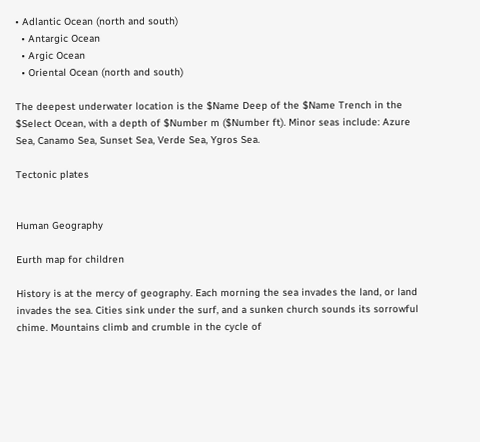• Adlantic Ocean (north and south)
  • Antargic Ocean
  • Argic Ocean
  • Oriental Ocean (north and south)

The deepest underwater location is the $Name Deep of the $Name Trench in the $Select Ocean, with a depth of $Number m ($Number ft). Minor seas include: Azure Sea, Canamo Sea, Sunset Sea, Verde Sea, Ygros Sea.

Tectonic plates


Human Geography

Eurth map for children

History is at the mercy of geography. Each morning the sea invades the land, or land invades the sea. Cities sink under the surf, and a sunken church sounds its sorrowful chime. Mountains climb and crumble in the cycle of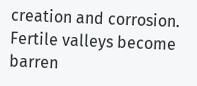creation and corrosion. Fertile valleys become barren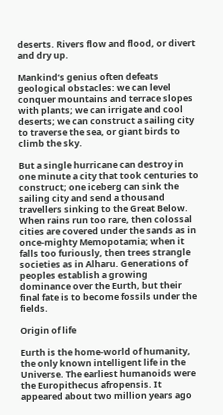deserts. Rivers flow and flood, or divert and dry up.

Mankind’s genius often defeats geological obstacles: we can level conquer mountains and terrace slopes with plants; we can irrigate and cool deserts; we can construct a sailing city to traverse the sea, or giant birds to climb the sky.

But a single hurricane can destroy in one minute a city that took centuries to construct; one iceberg can sink the sailing city and send a thousand travellers sinking to the Great Below. When rains run too rare, then colossal cities are covered under the sands as in once-mighty Memopotamia; when it falls too furiously, then trees strangle societies as in Alharu. Generations of peoples establish a growing dominance over the Eurth, but their final fate is to become fossils under the fields.

Origin of life

Eurth is the home-world of humanity, the only known intelligent life in the Universe. The earliest humanoids were the Europithecus afropensis. It appeared about two million years ago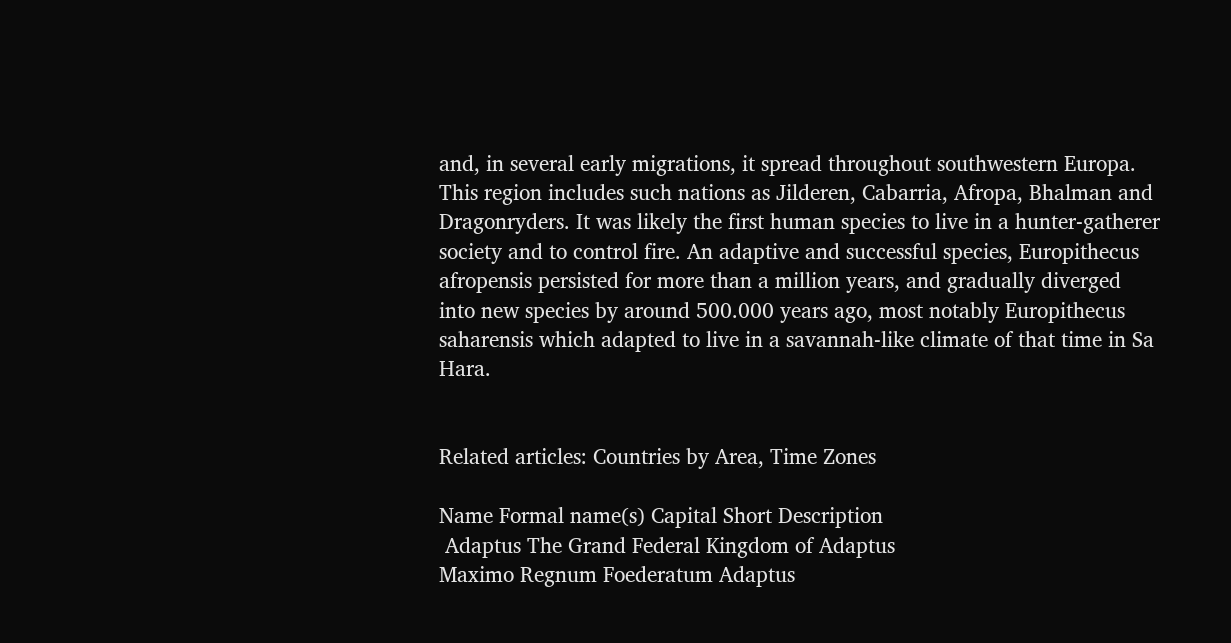and, in several early migrations, it spread throughout southwestern Europa. This region includes such nations as Jilderen, Cabarria, Afropa, Bhalman and Dragonryders. It was likely the first human species to live in a hunter-gatherer society and to control fire. An adaptive and successful species, Europithecus afropensis persisted for more than a million years, and gradually diverged into new species by around 500.000 years ago, most notably Europithecus saharensis which adapted to live in a savannah-like climate of that time in Sa Hara.


Related articles: Countries by Area, Time Zones

Name Formal name(s) Capital Short Description
 Adaptus The Grand Federal Kingdom of Adaptus
Maximo Regnum Foederatum Adaptus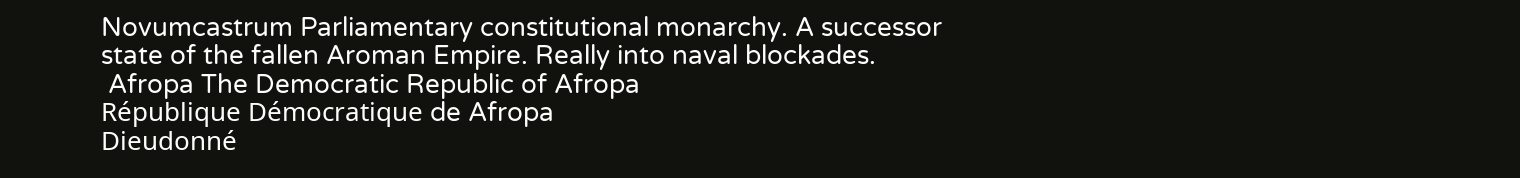Novumcastrum Parliamentary constitutional monarchy. A successor state of the fallen Aroman Empire. Really into naval blockades.
 Afropa The Democratic Republic of Afropa
République Démocratique de Afropa
Dieudonné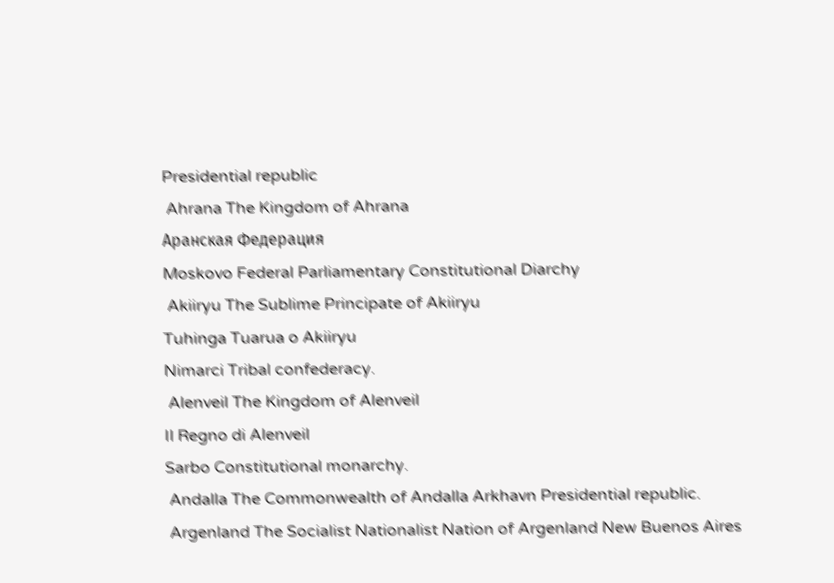Presidential republic
 Ahrana The Kingdom of Ahrana
Аранская Федерация
Moskovo Federal Parliamentary Constitutional Diarchy
 Akiiryu The Sublime Principate of Akiiryu
Tuhinga Tuarua o Akiiryu
Nimarci Tribal confederacy.
 Alenveil The Kingdom of Alenveil
Il Regno di Alenveil
Sarbo Constitutional monarchy.
 Andalla The Commonwealth of Andalla Arkhavn Presidential republic.
 Argenland The Socialist Nationalist Nation of Argenland New Buenos Aires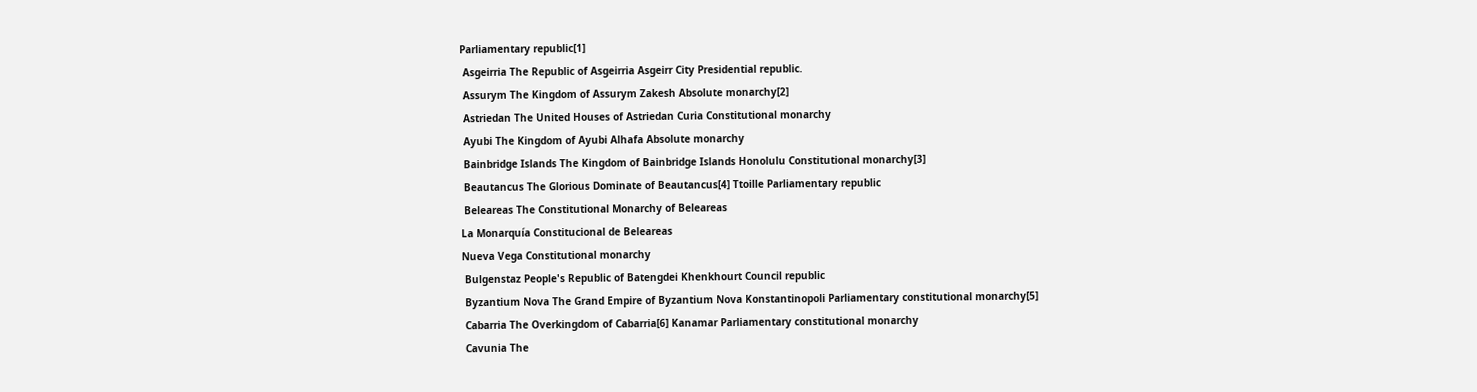Parliamentary republic[1]
 Asgeirria The Republic of Asgeirria Asgeirr City Presidential republic.
 Assurym The Kingdom of Assurym Zakesh Absolute monarchy[2]
 Astriedan The United Houses of Astriedan Curia Constitutional monarchy
 Ayubi The Kingdom of Ayubi Alhafa Absolute monarchy
 Bainbridge Islands The Kingdom of Bainbridge Islands Honolulu Constitutional monarchy[3]
 Beautancus The Glorious Dominate of Beautancus[4] Ttoille Parliamentary republic
 Beleareas The Constitutional Monarchy of Beleareas
La Monarquía Constitucional de Beleareas
Nueva Vega Constitutional monarchy
 Bulgenstaz People's Republic of Batengdei Khenkhourt Council republic
 Byzantium Nova The Grand Empire of Byzantium Nova Konstantinopoli Parliamentary constitutional monarchy[5]
 Cabarria The Overkingdom of Cabarria[6] Kanamar Parliamentary constitutional monarchy
 Cavunia The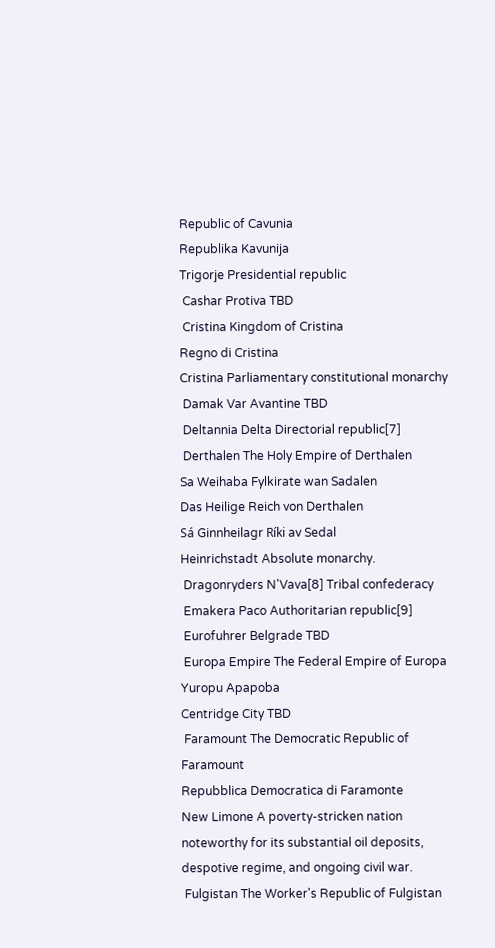Republic of Cavunia
Republika Kavunija
Trigorje Presidential republic
 Cashar Protiva TBD
 Cristina Kingdom of Cristina
Regno di Cristina
Cristina Parliamentary constitutional monarchy
 Damak Var Avantine TBD
 Deltannia Delta Directorial republic[7]
 Derthalen The Holy Empire of Derthalen
Sa Weihaba Fylkirate wan Sadalen
Das Heilige Reich von Derthalen
Sá Ginnheilagr Ríki av Sedal
Heinrichstadt Absolute monarchy.
 Dragonryders N'Vava[8] Tribal confederacy
 Emakera Paco Authoritarian republic[9]
 Eurofuhrer Belgrade TBD
 Europa Empire The Federal Empire of Europa
Yuropu Apapoba
Centridge City TBD
 Faramount The Democratic Republic of Faramount
Repubblica Democratica di Faramonte
New Limone A poverty-stricken nation noteworthy for its substantial oil deposits, despotive regime, and ongoing civil war.
 Fulgistan The Worker's Republic of Fulgistan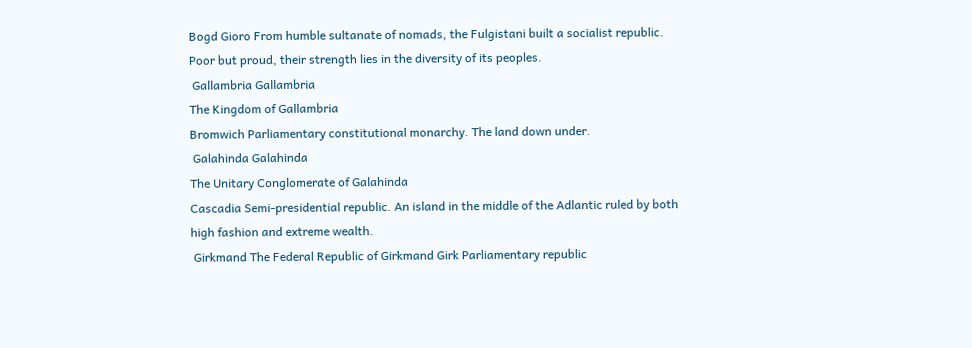Bogd Gioro From humble sultanate of nomads, the Fulgistani built a socialist republic. Poor but proud, their strength lies in the diversity of its peoples.
 Gallambria Gallambria
The Kingdom of Gallambria
Bromwich Parliamentary constitutional monarchy. The land down under.
 Galahinda Galahinda
The Unitary Conglomerate of Galahinda
Cascadia Semi-presidential republic. An island in the middle of the Adlantic ruled by both high fashion and extreme wealth.
 Girkmand The Federal Republic of Girkmand Girk Parliamentary republic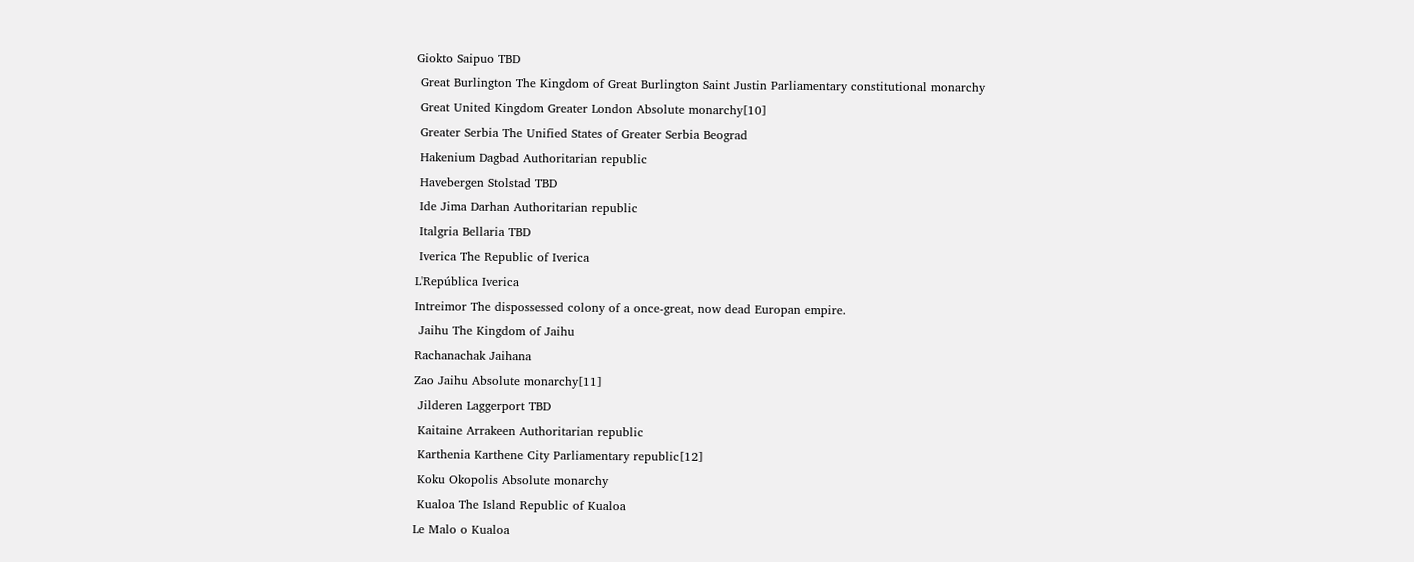Giokto Saipuo TBD
 Great Burlington The Kingdom of Great Burlington Saint Justin Parliamentary constitutional monarchy
 Great United Kingdom Greater London Absolute monarchy[10]
 Greater Serbia The Unified States of Greater Serbia Beograd
 Hakenium Dagbad Authoritarian republic
 Havebergen Stolstad TBD
 Ide Jima Darhan Authoritarian republic
 Italgria Bellaria TBD
 Iverica The Republic of Iverica
L'República Iverica
Intreimor The dispossessed colony of a once-great, now dead Europan empire.
 Jaihu The Kingdom of Jaihu
Rachanachak Jaihana
Zao Jaihu Absolute monarchy[11]
 Jilderen Laggerport TBD
 Kaitaine Arrakeen Authoritarian republic
 Karthenia Karthene City Parliamentary republic[12]
 Koku Okopolis Absolute monarchy
 Kualoa The Island Republic of Kualoa
Le Malo o Kualoa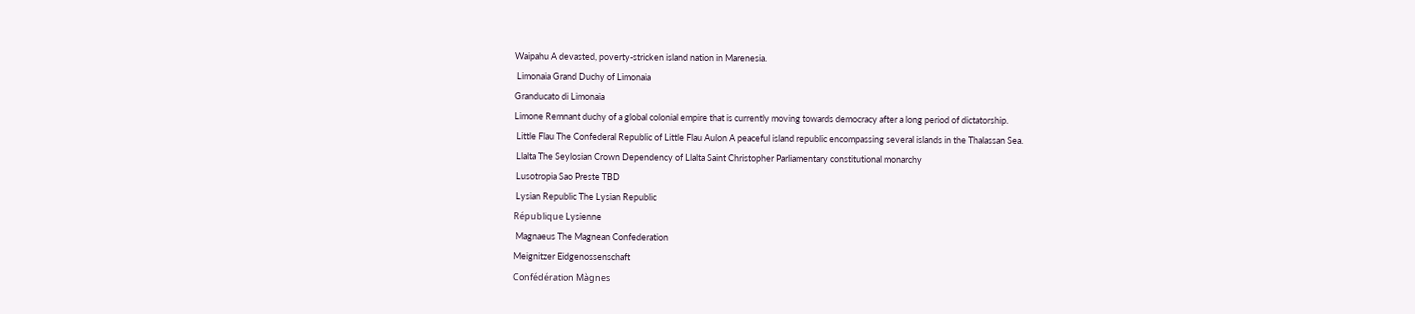Waipahu A devasted, poverty-stricken island nation in Marenesia.
 Limonaia Grand Duchy of Limonaia
Granducato di Limonaia
Limone Remnant duchy of a global colonial empire that is currently moving towards democracy after a long period of dictatorship.
 Little Flau The Confederal Republic of Little Flau Aulon A peaceful island republic encompassing several islands in the Thalassan Sea.
 Llalta The Seylosian Crown Dependency of Llalta Saint Christopher Parliamentary constitutional monarchy
 Lusotropia Sao Preste TBD
 Lysian Republic The Lysian Republic
République Lysienne
 Magnaeus The Magnean Confederation
Meignitzer Eidgenossenschaft
Confédération Màgnes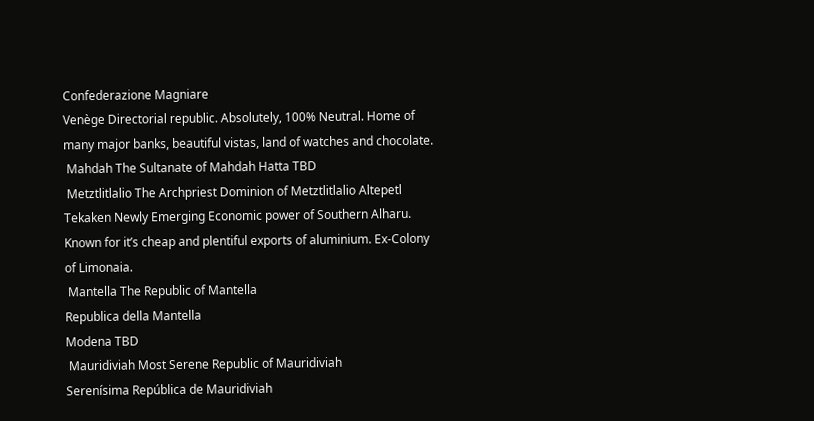Confederazione Magniare
Venège Directorial republic. Absolutely, 100% Neutral. Home of many major banks, beautiful vistas, land of watches and chocolate.
 Mahdah The Sultanate of Mahdah Hatta TBD
 Metztlitlalio The Archpriest Dominion of Metztlitlalio Altepetl Tekaken Newly Emerging Economic power of Southern Alharu. Known for it’s cheap and plentiful exports of aluminium. Ex-Colony of Limonaia.
 Mantella The Republic of Mantella
Republica della Mantella
Modena TBD
 Mauridiviah Most Serene Republic of Mauridiviah
Serenísima República de Mauridiviah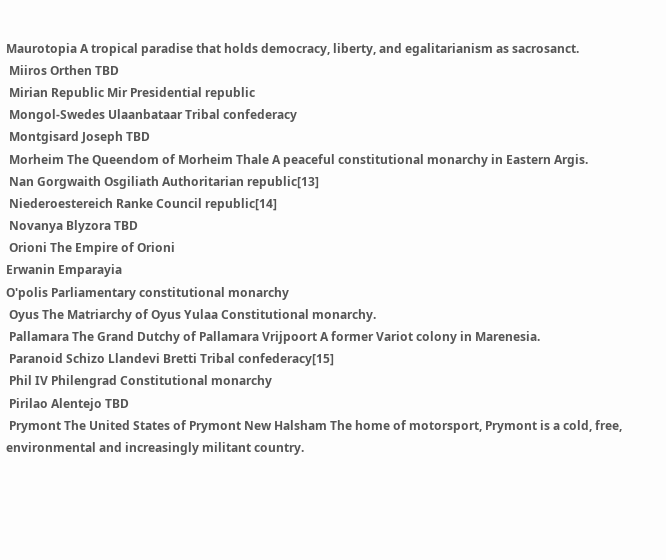Maurotopia A tropical paradise that holds democracy, liberty, and egalitarianism as sacrosanct.
 Miiros Orthen TBD
 Mirian Republic Mir Presidential republic
 Mongol-Swedes Ulaanbataar Tribal confederacy
 Montgisard Joseph TBD
 Morheim The Queendom of Morheim Thale A peaceful constitutional monarchy in Eastern Argis.
 Nan Gorgwaith Osgiliath Authoritarian republic[13]
 Niederoestereich Ranke Council republic[14]
 Novanya Blyzora TBD
 Orioni The Empire of Orioni
Erwanin Emparayia
O'polis Parliamentary constitutional monarchy
 Oyus The Matriarchy of Oyus Yulaa Constitutional monarchy.
 Pallamara The Grand Dutchy of Pallamara Vrijpoort A former Variot colony in Marenesia.
 Paranoid Schizo Llandevi Bretti Tribal confederacy[15]
 Phil IV Philengrad Constitutional monarchy
 Pirilao Alentejo TBD
 Prymont The United States of Prymont New Halsham The home of motorsport, Prymont is a cold, free, environmental and increasingly militant country.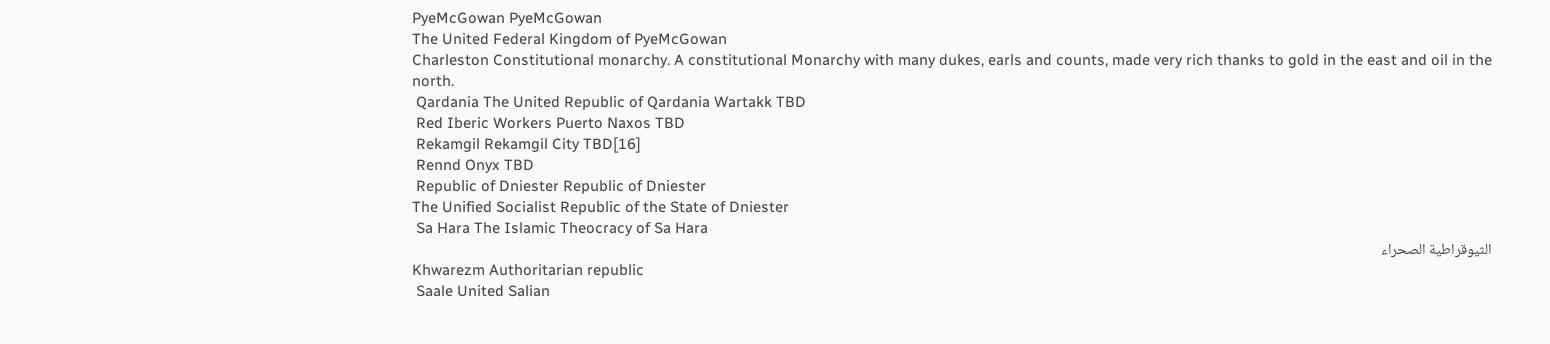PyeMcGowan PyeMcGowan
The United Federal Kingdom of PyeMcGowan
Charleston Constitutional monarchy. A constitutional Monarchy with many dukes, earls and counts, made very rich thanks to gold in the east and oil in the north.
 Qardania The United Republic of Qardania Wartakk TBD
 Red Iberic Workers Puerto Naxos TBD
 Rekamgil Rekamgil City TBD[16]
 Rennd Onyx TBD
 Republic of Dniester Republic of Dniester
The Unified Socialist Republic of the State of Dniester
 Sa Hara The Islamic Theocracy of Sa Hara
الثيوقراطية الصحراء
Khwarezm Authoritarian republic
 Saale United Salian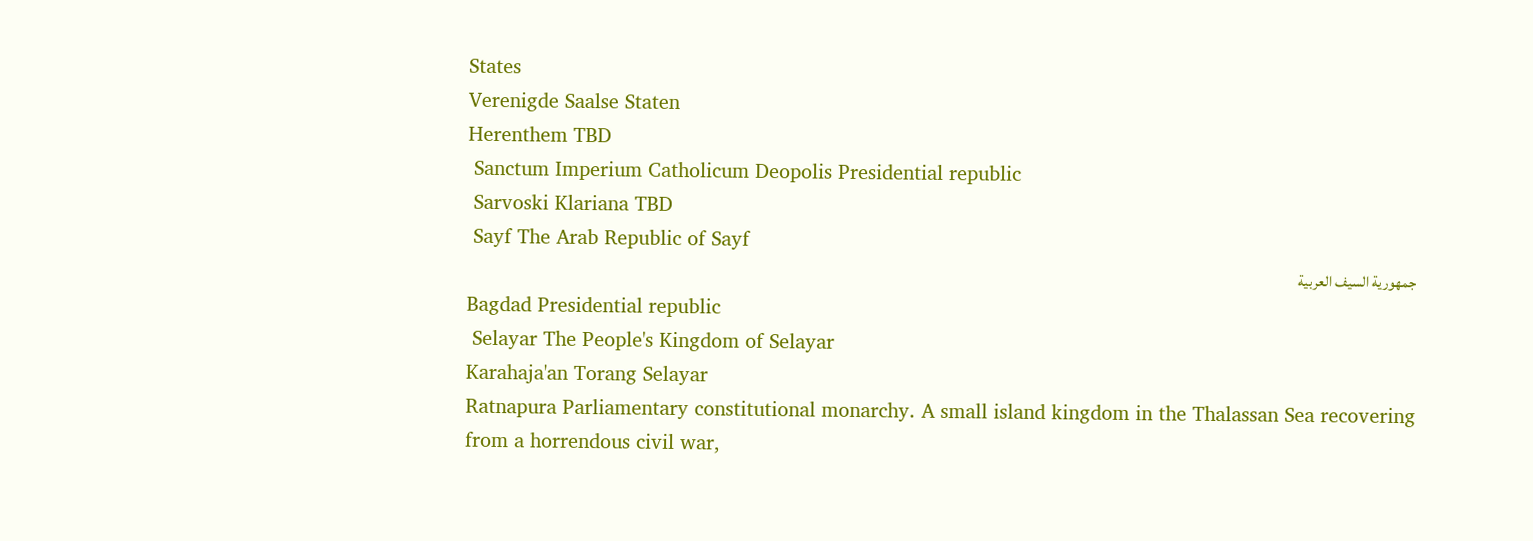States
Verenigde Saalse Staten
Herenthem TBD
 Sanctum Imperium Catholicum Deopolis Presidential republic
 Sarvoski Klariana TBD
 Sayf The Arab Republic of Sayf
جمهورية السيف العربية
Bagdad Presidential republic
 Selayar The People's Kingdom of Selayar
Karahaja'an Torang Selayar
Ratnapura Parliamentary constitutional monarchy. A small island kingdom in the Thalassan Sea recovering from a horrendous civil war,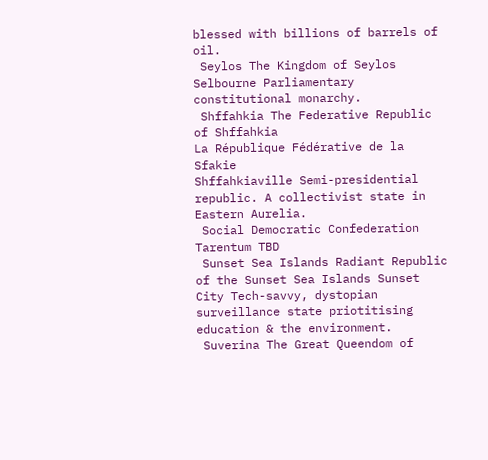blessed with billions of barrels of oil.
 Seylos The Kingdom of Seylos Selbourne Parliamentary constitutional monarchy.
 Shffahkia The Federative Republic of Shffahkia
La République Fédérative de la Sfakie
Shffahkiaville Semi-presidential republic. A collectivist state in Eastern Aurelia.
 Social Democratic Confederation Tarentum TBD
 Sunset Sea Islands Radiant Republic of the Sunset Sea Islands Sunset City Tech-savvy, dystopian surveillance state priotitising education & the environment.
 Suverina The Great Queendom of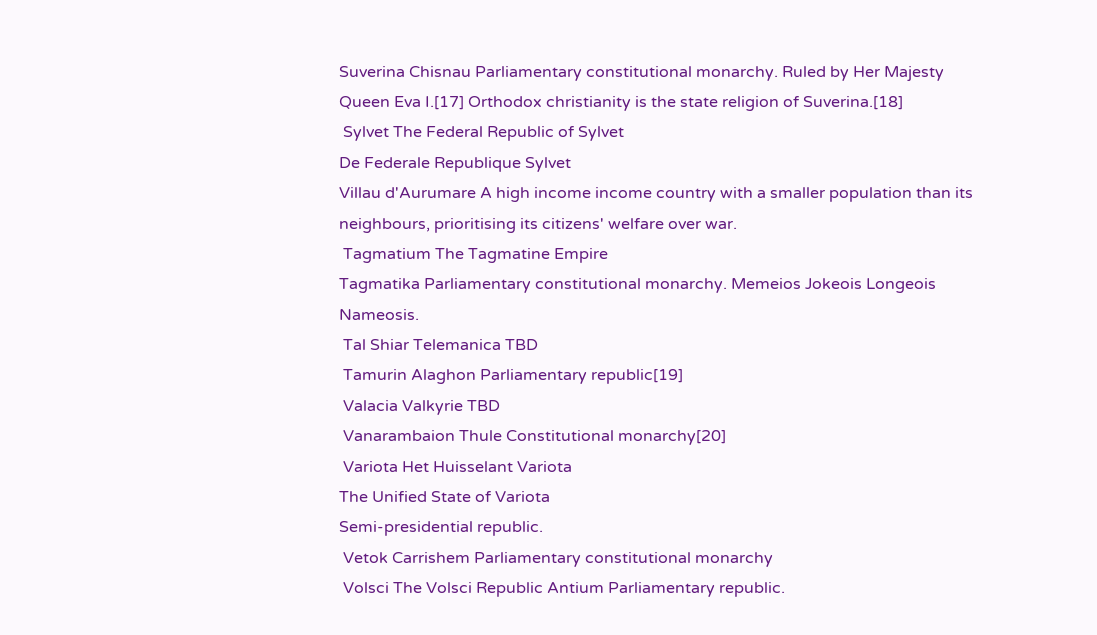Suverina Chisnau Parliamentary constitutional monarchy. Ruled by Her Majesty Queen Eva I.[17] Orthodox christianity is the state religion of Suverina.[18]
 Sylvet The Federal Republic of Sylvet
De Federale Republique Sylvet
Villau d'Aurumare A high income income country with a smaller population than its neighbours, prioritising its citizens' welfare over war.
 Tagmatium The Tagmatine Empire
Tagmatika Parliamentary constitutional monarchy. Memeios Jokeois Longeois Nameosis.
 Tal Shiar Telemanica TBD
 Tamurin Alaghon Parliamentary republic[19]
 Valacia Valkyrie TBD
 Vanarambaion Thule Constitutional monarchy[20]
 Variota Het Huisselant Variota
The Unified State of Variota
Semi-presidential republic.
 Vetok Carrishem Parliamentary constitutional monarchy
 Volsci The Volsci Republic Antium Parliamentary republic.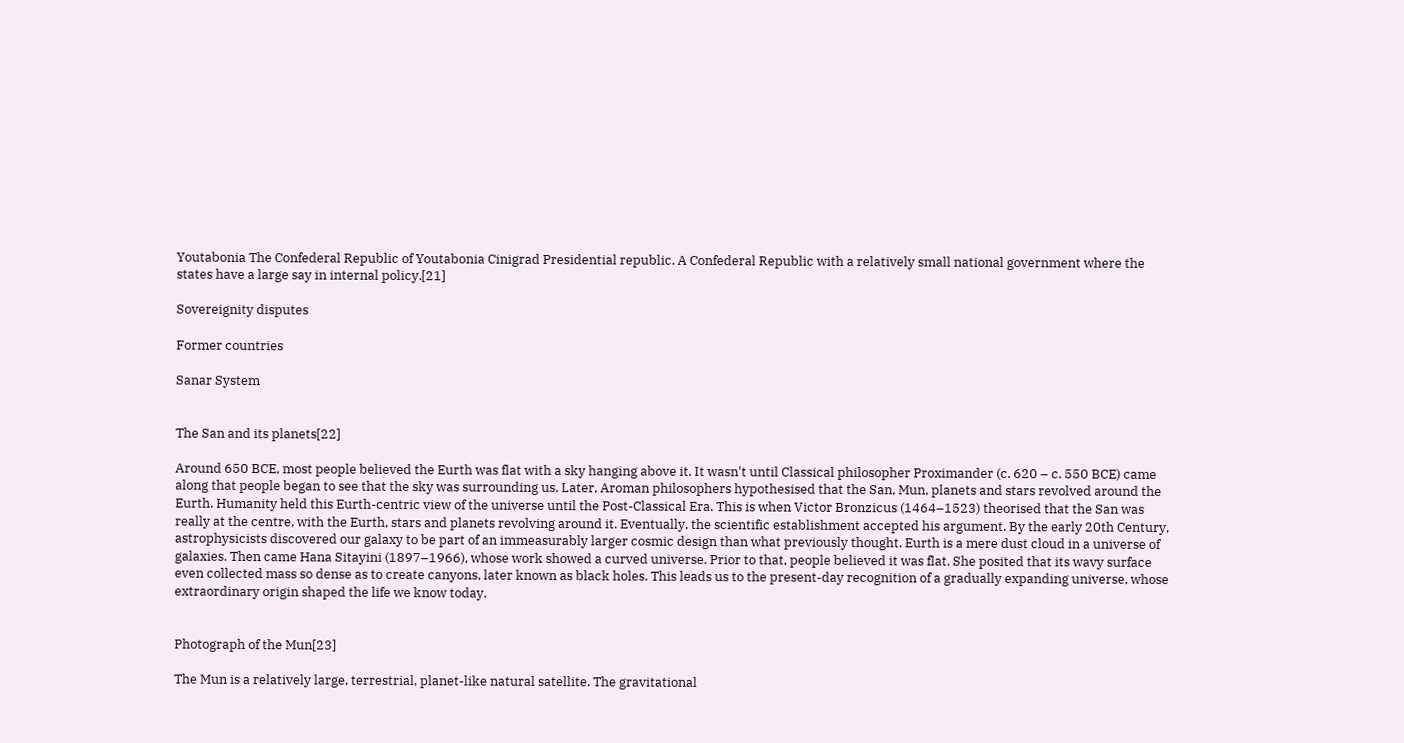Youtabonia The Confederal Republic of Youtabonia Cinigrad Presidential republic. A Confederal Republic with a relatively small national government where the states have a large say in internal policy.[21]

Sovereignity disputes

Former countries

Sanar System


The San and its planets[22]

Around 650 BCE, most people believed the Eurth was flat with a sky hanging above it. It wasn't until Classical philosopher Proximander (c. 620 – c. 550 BCE) came along that people began to see that the sky was surrounding us. Later, Aroman philosophers hypothesised that the San, Mun, planets and stars revolved around the Eurth. Humanity held this Eurth-centric view of the universe until the Post-Classical Era. This is when Victor Bronzicus (1464–1523) theorised that the San was really at the centre, with the Eurth, stars and planets revolving around it. Eventually, the scientific establishment accepted his argument. By the early 20th Century, astrophysicists discovered our galaxy to be part of an immeasurably larger cosmic design than what previously thought. Eurth is a mere dust cloud in a universe of galaxies. Then came Hana Sitayini (1897–1966), whose work showed a curved universe. Prior to that, people believed it was flat. She posited that its wavy surface even collected mass so dense as to create canyons, later known as black holes. This leads us to the present-day recognition of a gradually expanding universe, whose extraordinary origin shaped the life we know today.


Photograph of the Mun[23]

The Mun is a relatively large, terrestrial, planet-like natural satellite. The gravitational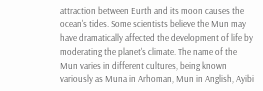attraction between Eurth and its moon causes the ocean's tides. Some scientists believe the Mun may have dramatically affected the development of life by moderating the planet's climate. The name of the Mun varies in different cultures, being known variously as Muna in Arhoman, Mun in Anglish, Ayibi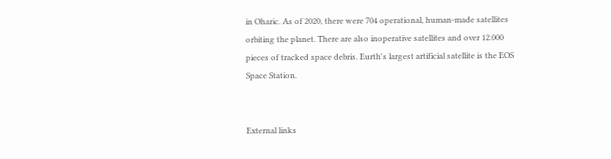in Oharic. As of 2020, there were 704 operational, human-made satellites orbiting the planet. There are also inoperative satellites and over 12.000 pieces of tracked space debris. Eurth's largest artificial satellite is the EOS Space Station.


External links